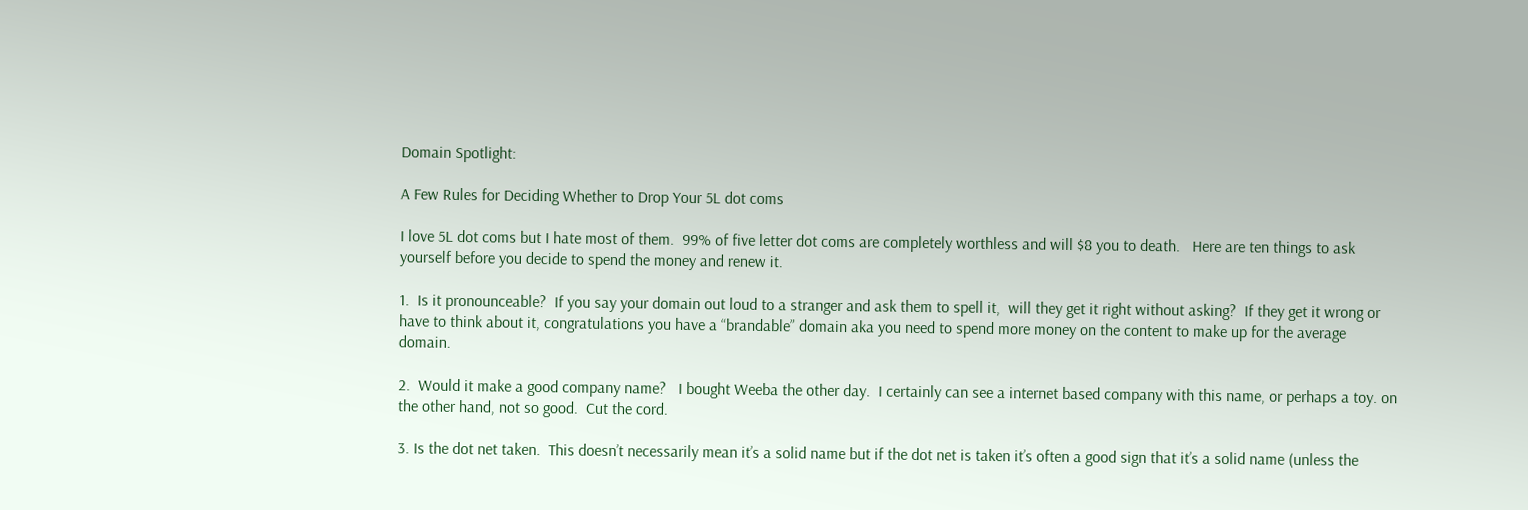Domain Spotlight:

A Few Rules for Deciding Whether to Drop Your 5L dot coms

I love 5L dot coms but I hate most of them.  99% of five letter dot coms are completely worthless and will $8 you to death.   Here are ten things to ask yourself before you decide to spend the money and renew it.

1.  Is it pronounceable?  If you say your domain out loud to a stranger and ask them to spell it,  will they get it right without asking?  If they get it wrong or have to think about it, congratulations you have a “brandable” domain aka you need to spend more money on the content to make up for the average domain.

2.  Would it make a good company name?   I bought Weeba the other day.  I certainly can see a internet based company with this name, or perhaps a toy. on the other hand, not so good.  Cut the cord.

3. Is the dot net taken.  This doesn’t necessarily mean it’s a solid name but if the dot net is taken it’s often a good sign that it’s a solid name (unless the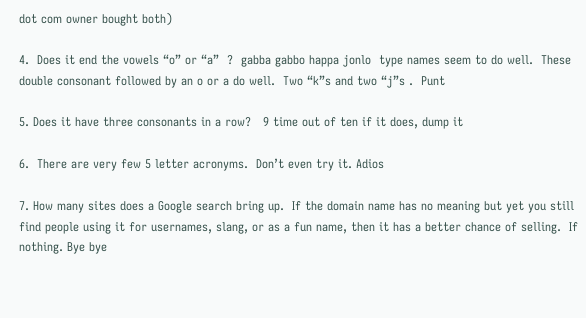dot com owner bought both)

4.  Does it end the vowels “o” or “a”  ?  gabba gabbo happa jonlo  type names seem to do well.  These double consonant followed by an o or a do well.  Two “k”s and two “j”s .  Punt

5. Does it have three consonants in a row?   9 time out of ten if it does, dump it

6.  There are very few 5 letter acronyms.  Don’t even try it. Adios

7. How many sites does a Google search bring up.  If the domain name has no meaning but yet you still find people using it for usernames, slang, or as a fun name, then it has a better chance of selling.  If nothing. Bye bye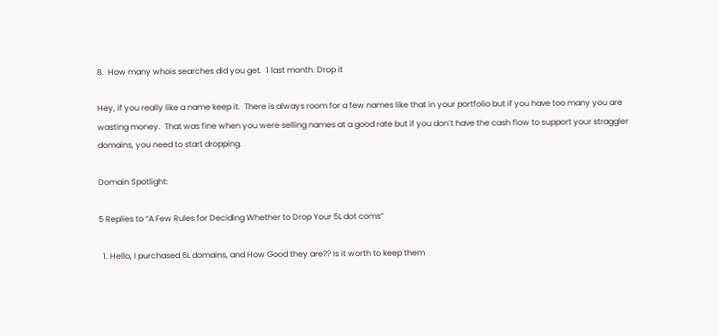8.  How many whois searches did you get.  1 last month. Drop it

Hey, if you really like a name keep it.  There is always room for a few names like that in your portfolio but if you have too many you are wasting money.  That was fine when you were selling names at a good rate but if you don’t have the cash flow to support your straggler domains, you need to start dropping.

Domain Spotlight:

5 Replies to “A Few Rules for Deciding Whether to Drop Your 5L dot coms”

  1. Hello, I purchased 6L domains, and How Good they are?? Is it worth to keep them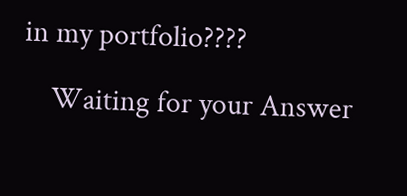in my portfolio????

    Waiting for your Answer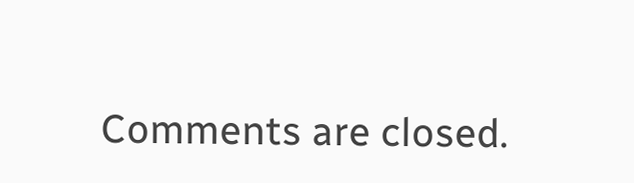Comments are closed.